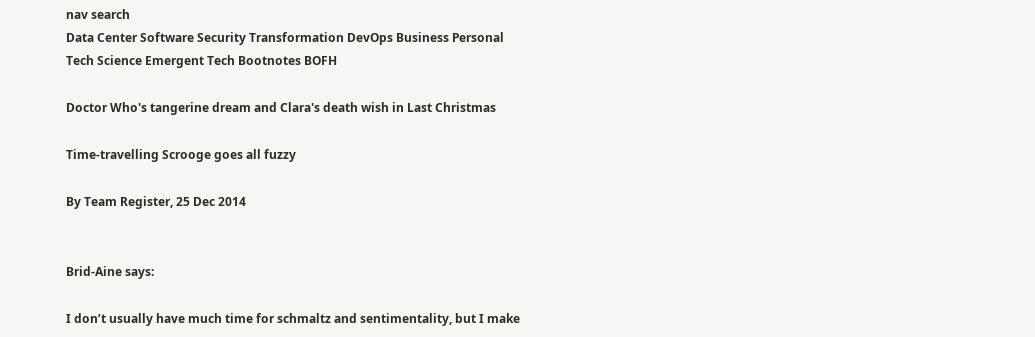nav search
Data Center Software Security Transformation DevOps Business Personal Tech Science Emergent Tech Bootnotes BOFH

Doctor Who's tangerine dream and Clara's death wish in Last Christmas

Time-travelling Scrooge goes all fuzzy

By Team Register, 25 Dec 2014


Brid-Aine says:

I don’t usually have much time for schmaltz and sentimentality, but I make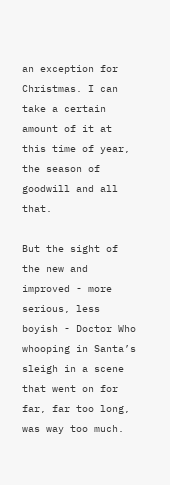an exception for Christmas. I can take a certain amount of it at this time of year, the season of goodwill and all that.

But the sight of the new and improved - more serious, less boyish - Doctor Who whooping in Santa’s sleigh in a scene that went on for far, far too long, was way too much.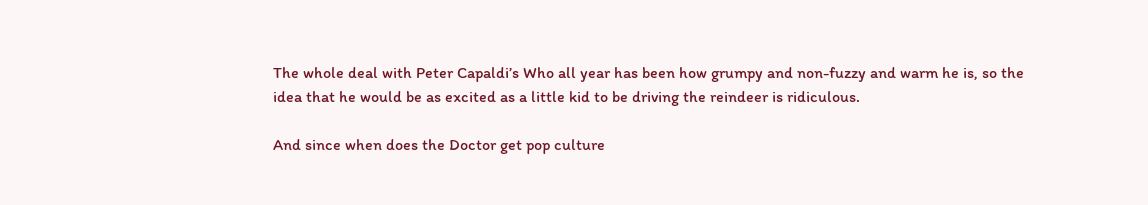The whole deal with Peter Capaldi’s Who all year has been how grumpy and non-fuzzy and warm he is, so the idea that he would be as excited as a little kid to be driving the reindeer is ridiculous.

And since when does the Doctor get pop culture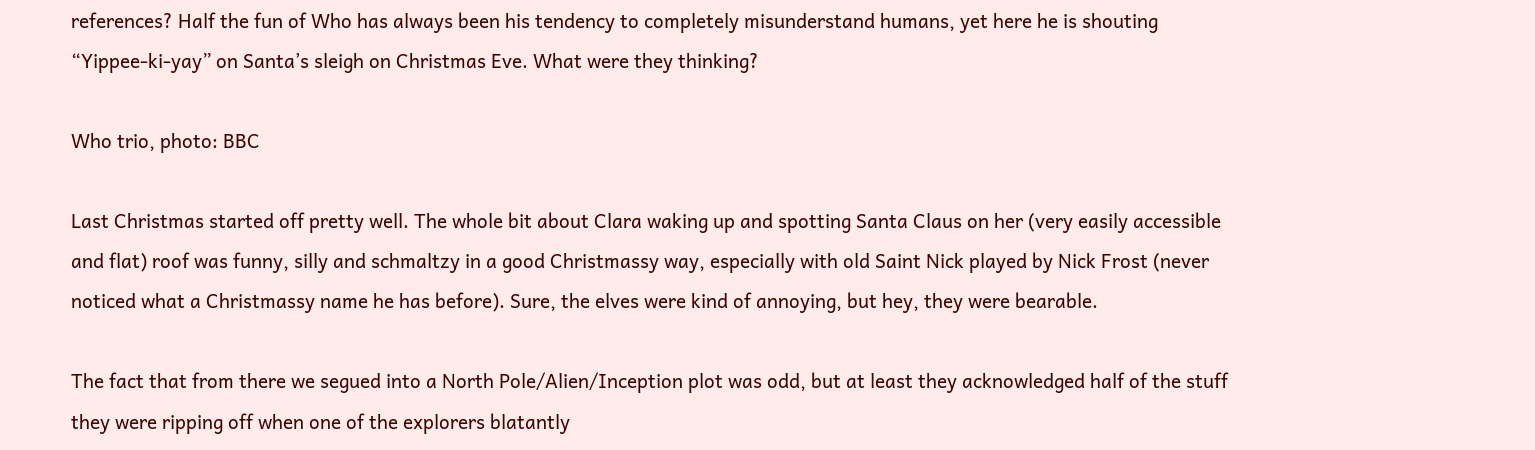references? Half the fun of Who has always been his tendency to completely misunderstand humans, yet here he is shouting “Yippee-ki-yay” on Santa’s sleigh on Christmas Eve. What were they thinking?

Who trio, photo: BBC

Last Christmas started off pretty well. The whole bit about Clara waking up and spotting Santa Claus on her (very easily accessible and flat) roof was funny, silly and schmaltzy in a good Christmassy way, especially with old Saint Nick played by Nick Frost (never noticed what a Christmassy name he has before). Sure, the elves were kind of annoying, but hey, they were bearable.

The fact that from there we segued into a North Pole/Alien/Inception plot was odd, but at least they acknowledged half of the stuff they were ripping off when one of the explorers blatantly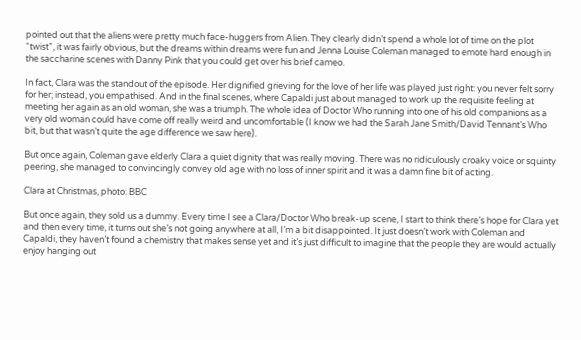pointed out that the aliens were pretty much face-huggers from Alien. They clearly didn’t spend a whole lot of time on the plot “twist”, it was fairly obvious, but the dreams within dreams were fun and Jenna Louise Coleman managed to emote hard enough in the saccharine scenes with Danny Pink that you could get over his brief cameo.

In fact, Clara was the standout of the episode. Her dignified grieving for the love of her life was played just right: you never felt sorry for her; instead, you empathised. And in the final scenes, where Capaldi just about managed to work up the requisite feeling at meeting her again as an old woman, she was a triumph. The whole idea of Doctor Who running into one of his old companions as a very old woman could have come off really weird and uncomfortable (I know we had the Sarah Jane Smith/David Tennant’s Who bit, but that wasn’t quite the age difference we saw here).

But once again, Coleman gave elderly Clara a quiet dignity that was really moving. There was no ridiculously croaky voice or squinty peering, she managed to convincingly convey old age with no loss of inner spirit and it was a damn fine bit of acting.

Clara at Christmas, photo: BBC

But once again, they sold us a dummy. Every time I see a Clara/Doctor Who break-up scene, I start to think there’s hope for Clara yet and then every time, it turns out she’s not going anywhere at all, I’m a bit disappointed. It just doesn’t work with Coleman and Capaldi, they haven’t found a chemistry that makes sense yet and it’s just difficult to imagine that the people they are would actually enjoy hanging out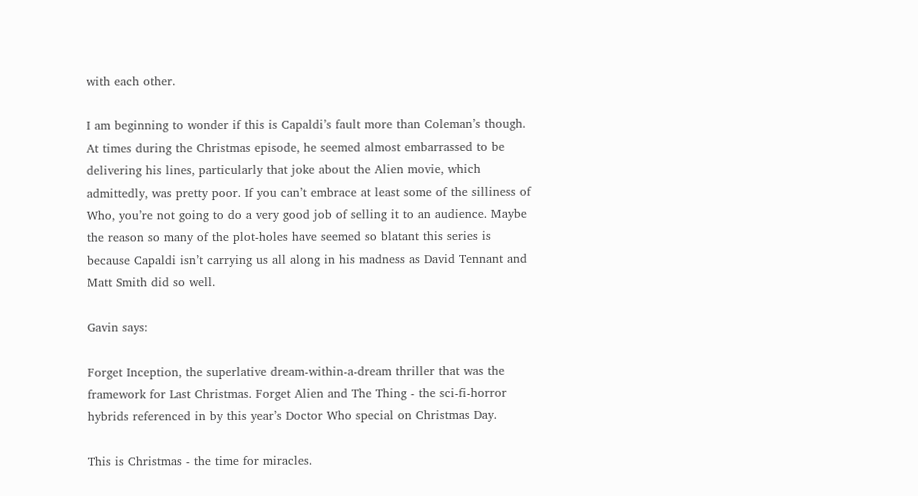with each other.

I am beginning to wonder if this is Capaldi’s fault more than Coleman’s though. At times during the Christmas episode, he seemed almost embarrassed to be delivering his lines, particularly that joke about the Alien movie, which admittedly, was pretty poor. If you can’t embrace at least some of the silliness of Who, you’re not going to do a very good job of selling it to an audience. Maybe the reason so many of the plot-holes have seemed so blatant this series is because Capaldi isn’t carrying us all along in his madness as David Tennant and Matt Smith did so well.

Gavin says:

Forget Inception, the superlative dream-within-a-dream thriller that was the framework for Last Christmas. Forget Alien and The Thing - the sci-fi-horror hybrids referenced in by this year’s Doctor Who special on Christmas Day.

This is Christmas - the time for miracles.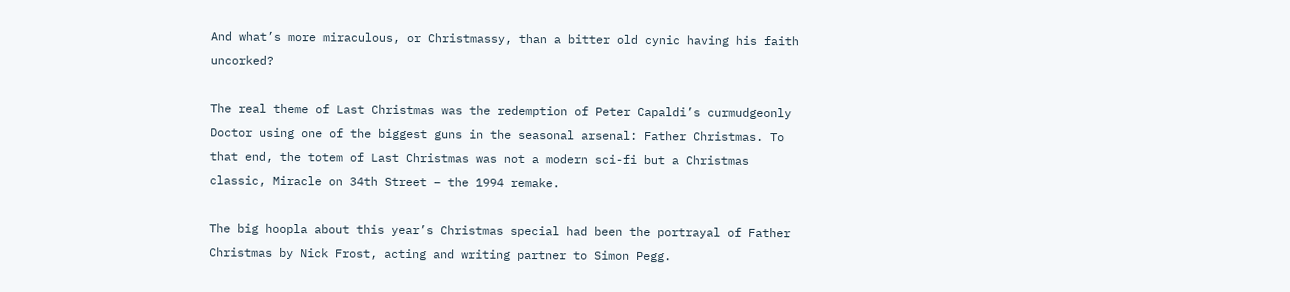And what’s more miraculous, or Christmassy, than a bitter old cynic having his faith uncorked?

The real theme of Last Christmas was the redemption of Peter Capaldi’s curmudgeonly Doctor using one of the biggest guns in the seasonal arsenal: Father Christmas. To that end, the totem of Last Christmas was not a modern sci-fi but a Christmas classic, Miracle on 34th Street – the 1994 remake.

The big hoopla about this year’s Christmas special had been the portrayal of Father Christmas by Nick Frost, acting and writing partner to Simon Pegg.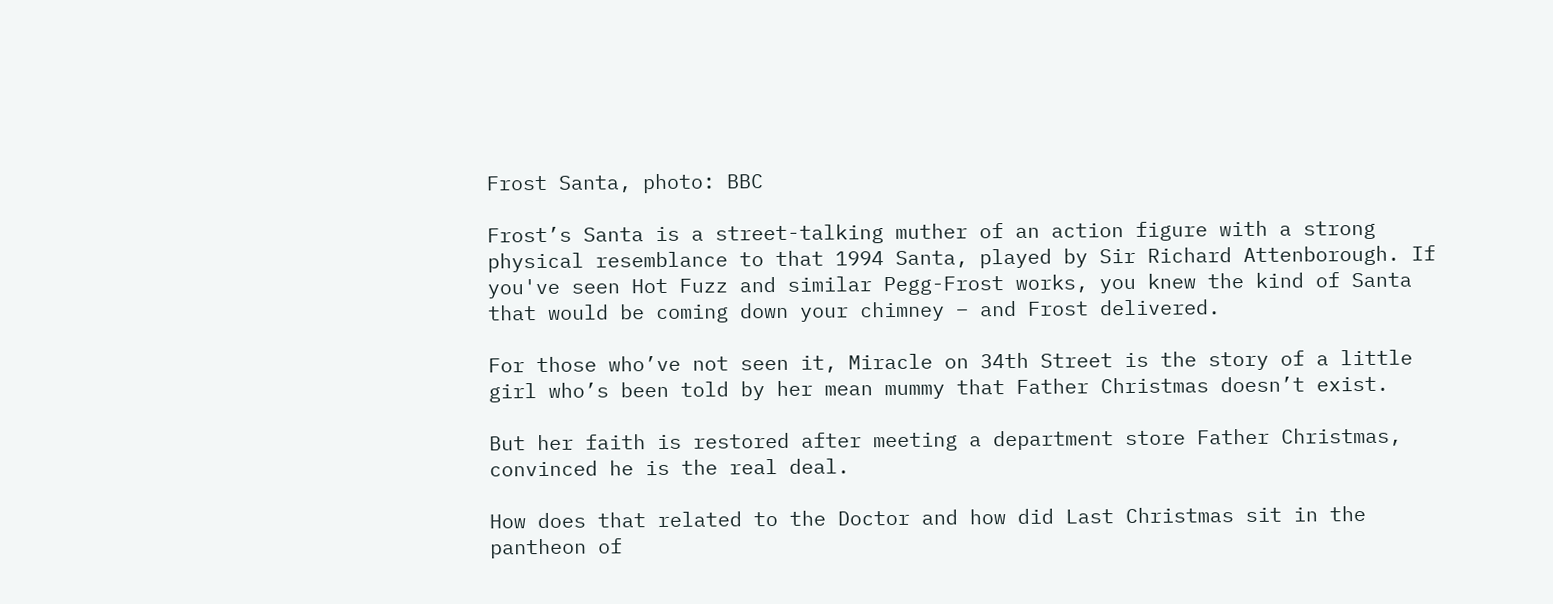Frost Santa, photo: BBC

Frost’s Santa is a street-talking muther of an action figure with a strong physical resemblance to that 1994 Santa, played by Sir Richard Attenborough. If you've seen Hot Fuzz and similar Pegg-Frost works, you knew the kind of Santa that would be coming down your chimney – and Frost delivered.

For those who’ve not seen it, Miracle on 34th Street is the story of a little girl who’s been told by her mean mummy that Father Christmas doesn’t exist.

But her faith is restored after meeting a department store Father Christmas, convinced he is the real deal.

How does that related to the Doctor and how did Last Christmas sit in the pantheon of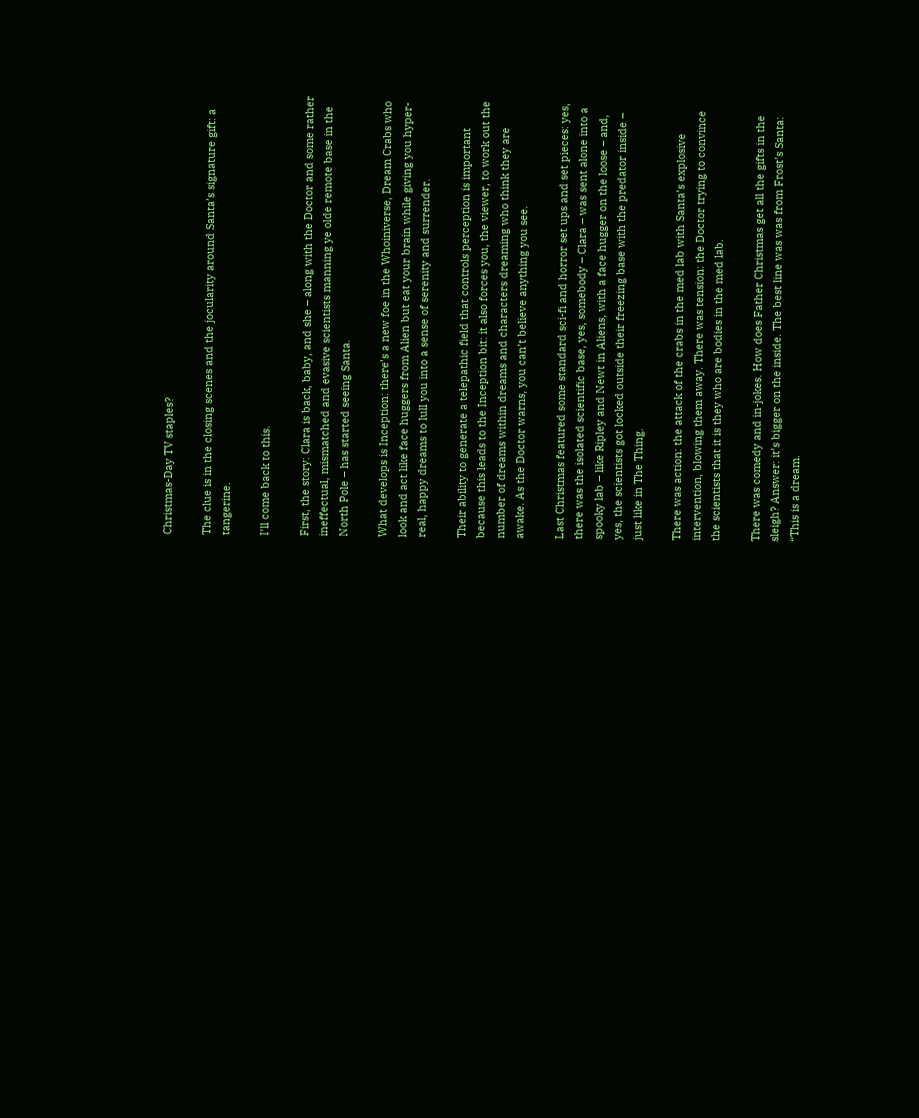Christmas-Day TV staples?

The clue is in the closing scenes and the jocularity around Santa’s signature gift: a tangerine.

I’ll come back to this.

First, the story: Clara is back, baby, and she – along with the Doctor and some rather ineffectual, mismatched and evasive scientists manning ye olde remote base in the North Pole – has started seeing Santa.

What develops is Inception: there’s a new foe in the Whoiniverse, Dream Crabs who look and act like face huggers from Alien but eat your brain while giving you hyper-real, happy dreams to lull you into a sense of serenity and surrender.

Their ability to generate a telepathic field that controls perception is important because this leads to the Inception bit: it also forces you, the viewer, to work out the number of dreams within dreams and characters dreaming who think they are awake. As the Doctor warns, you can’t believe anything you see.

Last Christmas featured some standard sci-fi and horror set ups and set pieces: yes, there was the isolated scientific base, yes, somebody – Clara – was sent alone into a spooky lab – like Ripley and Newt in Aliens, with a face hugger on the loose – and, yes, the scientists got locked outside their freezing base with the predator inside – just like in The Thing.

There was action: the attack of the crabs in the med lab with Santa’s explosive intervention, blowing them away. There was tension: the Doctor trying to convince the scientists that it is they who are bodies in the med lab.

There was comedy and in-jokes. How does Father Christmas get all the gifts in the sleigh? Answer: it’s bigger on the inside. The best line was was from Frost’s Santa: “This is a dream.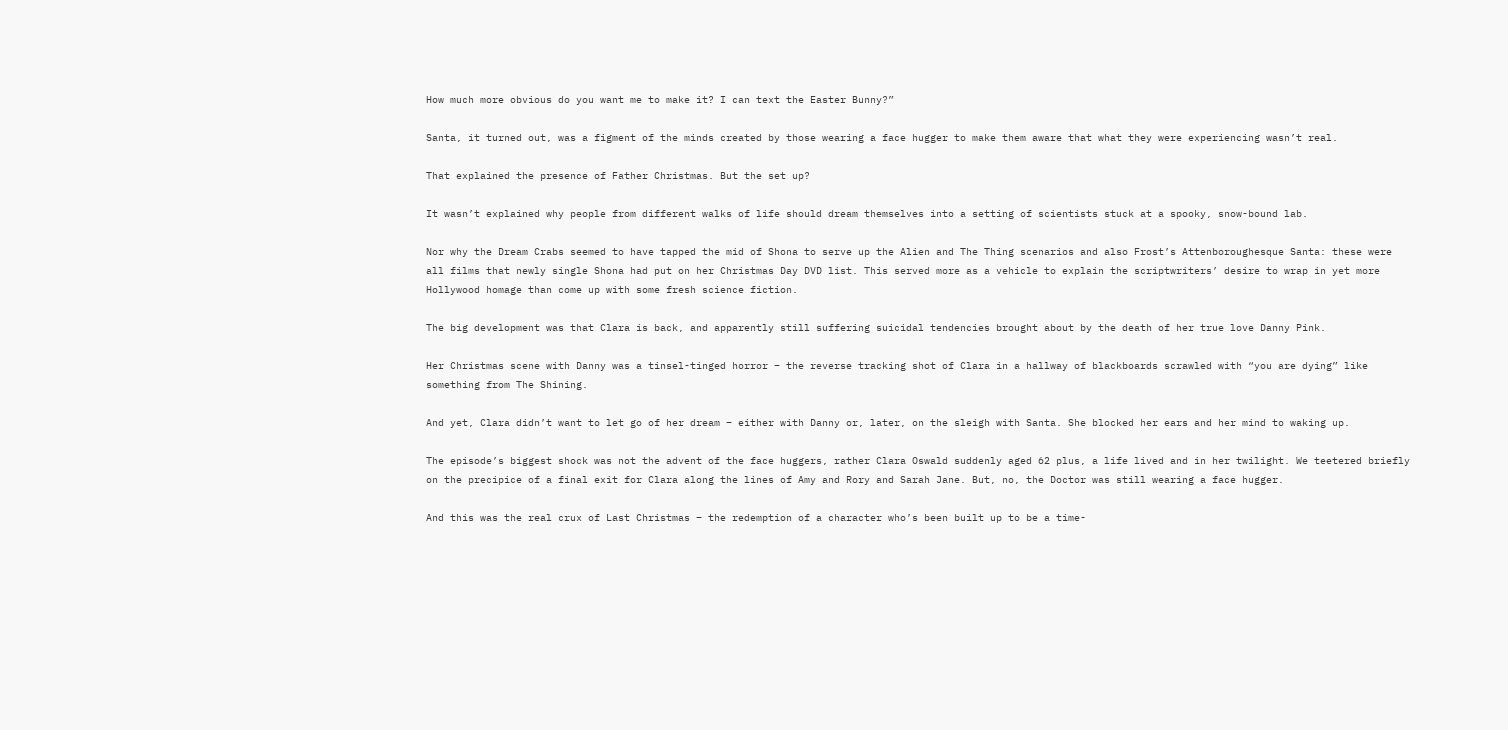How much more obvious do you want me to make it? I can text the Easter Bunny?”

Santa, it turned out, was a figment of the minds created by those wearing a face hugger to make them aware that what they were experiencing wasn’t real.

That explained the presence of Father Christmas. But the set up?

It wasn’t explained why people from different walks of life should dream themselves into a setting of scientists stuck at a spooky, snow-bound lab.

Nor why the Dream Crabs seemed to have tapped the mid of Shona to serve up the Alien and The Thing scenarios and also Frost’s Attenboroughesque Santa: these were all films that newly single Shona had put on her Christmas Day DVD list. This served more as a vehicle to explain the scriptwriters’ desire to wrap in yet more Hollywood homage than come up with some fresh science fiction.

The big development was that Clara is back, and apparently still suffering suicidal tendencies brought about by the death of her true love Danny Pink.

Her Christmas scene with Danny was a tinsel-tinged horror – the reverse tracking shot of Clara in a hallway of blackboards scrawled with “you are dying” like something from The Shining.

And yet, Clara didn’t want to let go of her dream – either with Danny or, later, on the sleigh with Santa. She blocked her ears and her mind to waking up.

The episode’s biggest shock was not the advent of the face huggers, rather Clara Oswald suddenly aged 62 plus, a life lived and in her twilight. We teetered briefly on the precipice of a final exit for Clara along the lines of Amy and Rory and Sarah Jane. But, no, the Doctor was still wearing a face hugger.

And this was the real crux of Last Christmas – the redemption of a character who’s been built up to be a time-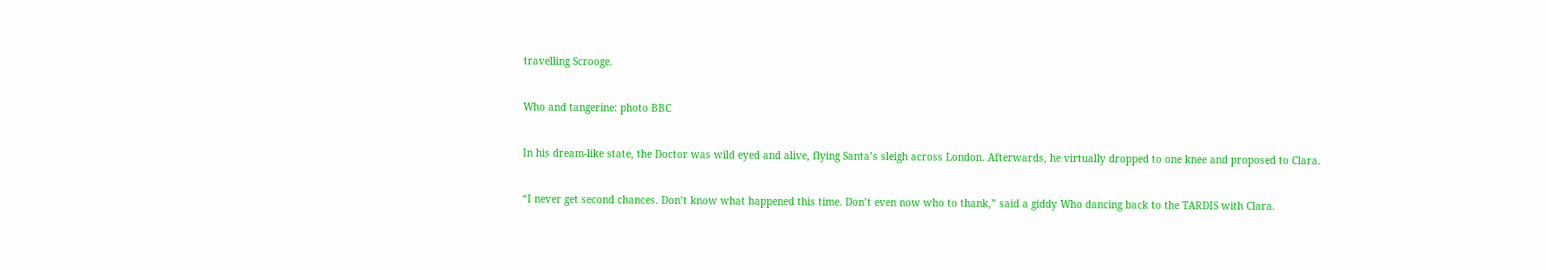travelling Scrooge.

Who and tangerine: photo BBC

In his dream-like state, the Doctor was wild eyed and alive, flying Santa’s sleigh across London. Afterwards, he virtually dropped to one knee and proposed to Clara.

“I never get second chances. Don’t know what happened this time. Don’t even now who to thank,” said a giddy Who dancing back to the TARDIS with Clara.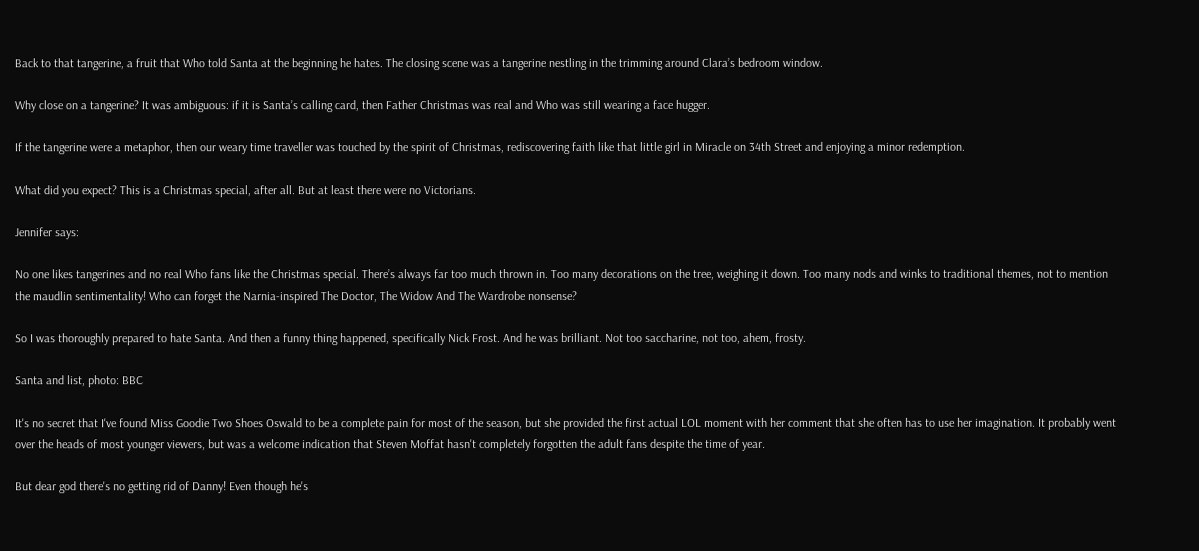Back to that tangerine, a fruit that Who told Santa at the beginning he hates. The closing scene was a tangerine nestling in the trimming around Clara’s bedroom window.

Why close on a tangerine? It was ambiguous: if it is Santa’s calling card, then Father Christmas was real and Who was still wearing a face hugger.

If the tangerine were a metaphor, then our weary time traveller was touched by the spirit of Christmas, rediscovering faith like that little girl in Miracle on 34th Street and enjoying a minor redemption.

What did you expect? This is a Christmas special, after all. But at least there were no Victorians.

Jennifer says:

No one likes tangerines and no real Who fans like the Christmas special. There’s always far too much thrown in. Too many decorations on the tree, weighing it down. Too many nods and winks to traditional themes, not to mention the maudlin sentimentality! Who can forget the Narnia-inspired The Doctor, The Widow And The Wardrobe nonsense?

So I was thoroughly prepared to hate Santa. And then a funny thing happened, specifically Nick Frost. And he was brilliant. Not too saccharine, not too, ahem, frosty.

Santa and list, photo: BBC

It's no secret that I've found Miss Goodie Two Shoes Oswald to be a complete pain for most of the season, but she provided the first actual LOL moment with her comment that she often has to use her imagination. It probably went over the heads of most younger viewers, but was a welcome indication that Steven Moffat hasn't completely forgotten the adult fans despite the time of year.

But dear god there's no getting rid of Danny! Even though he's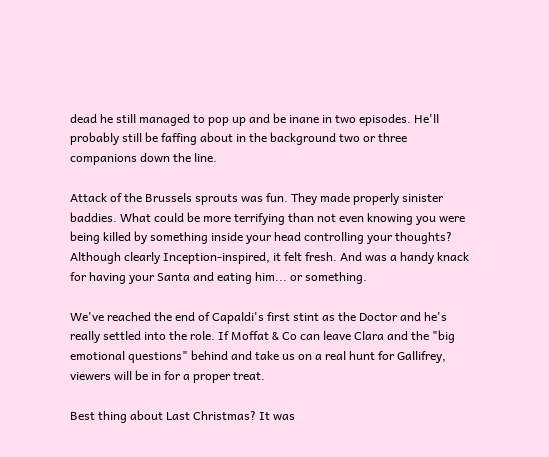dead he still managed to pop up and be inane in two episodes. He'll probably still be faffing about in the background two or three companions down the line.

Attack of the Brussels sprouts was fun. They made properly sinister baddies. What could be more terrifying than not even knowing you were being killed by something inside your head controlling your thoughts? Although clearly Inception-inspired, it felt fresh. And was a handy knack for having your Santa and eating him... or something.

We've reached the end of Capaldi's first stint as the Doctor and he's really settled into the role. If Moffat & Co can leave Clara and the "big emotional questions" behind and take us on a real hunt for Gallifrey, viewers will be in for a proper treat.

Best thing about Last Christmas? It was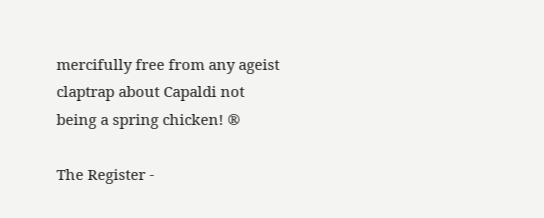mercifully free from any ageist claptrap about Capaldi not being a spring chicken! ®

The Register -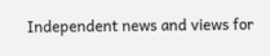Independent news and views for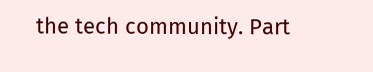the tech community. Part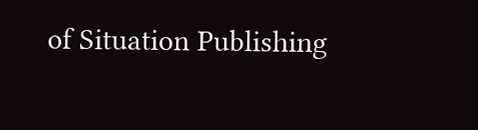of Situation Publishing